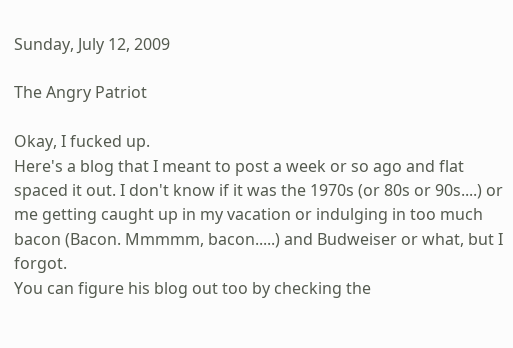Sunday, July 12, 2009

The Angry Patriot

Okay, I fucked up.
Here's a blog that I meant to post a week or so ago and flat spaced it out. I don't know if it was the 1970s (or 80s or 90s....) or me getting caught up in my vacation or indulging in too much bacon (Bacon. Mmmmm, bacon.....) and Budweiser or what, but I forgot.
You can figure his blog out too by checking the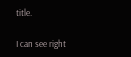title.

I can see right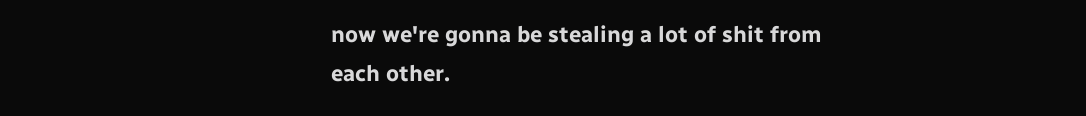now we're gonna be stealing a lot of shit from each other.